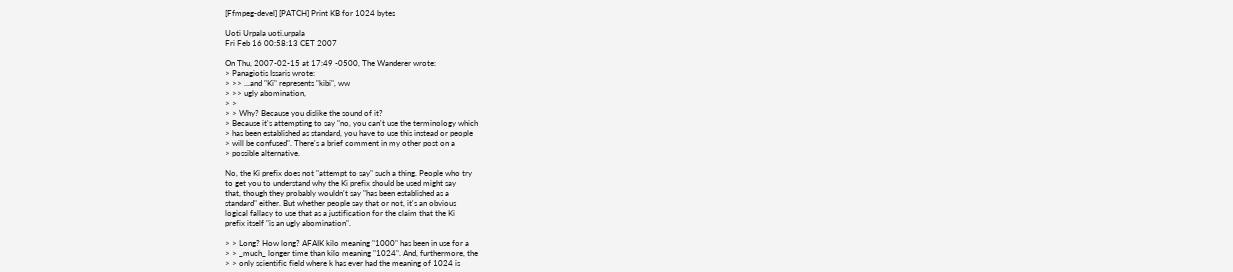[Ffmpeg-devel] [PATCH] Print KB for 1024 bytes

Uoti Urpala uoti.urpala
Fri Feb 16 00:58:13 CET 2007

On Thu, 2007-02-15 at 17:49 -0500, The Wanderer wrote:
> Panagiotis Issaris wrote:
> >> ...and "Ki" represents "kibi", ww
> >> ugly abomination,
> >
> > Why? Because you dislike the sound of it?
> Because it's attempting to say "no, you can't use the terminology which
> has been established as standard, you have to use this instead or people
> will be confused". There's a brief comment in my other post on a
> possible alternative.

No, the Ki prefix does not "attempt to say" such a thing. People who try
to get you to understand why the Ki prefix should be used might say
that, though they probably wouldn't say "has been established as a
standard" either. But whether people say that or not, it's an obvious
logical fallacy to use that as a justification for the claim that the Ki
prefix itself "is an ugly abomination".

> > Long? How long? AFAIK kilo meaning "1000" has been in use for a
> > _much_ longer time than kilo meaning "1024". And, furthermore, the
> > only scientific field where k has ever had the meaning of 1024 is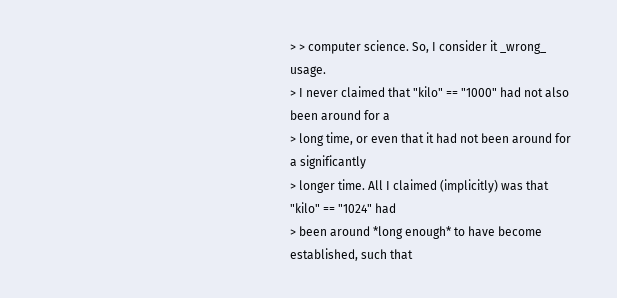> > computer science. So, I consider it _wrong_ usage.
> I never claimed that "kilo" == "1000" had not also been around for a
> long time, or even that it had not been around for a significantly
> longer time. All I claimed (implicitly) was that "kilo" == "1024" had
> been around *long enough* to have become established, such that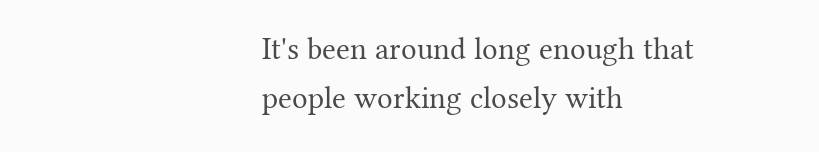It's been around long enough that people working closely with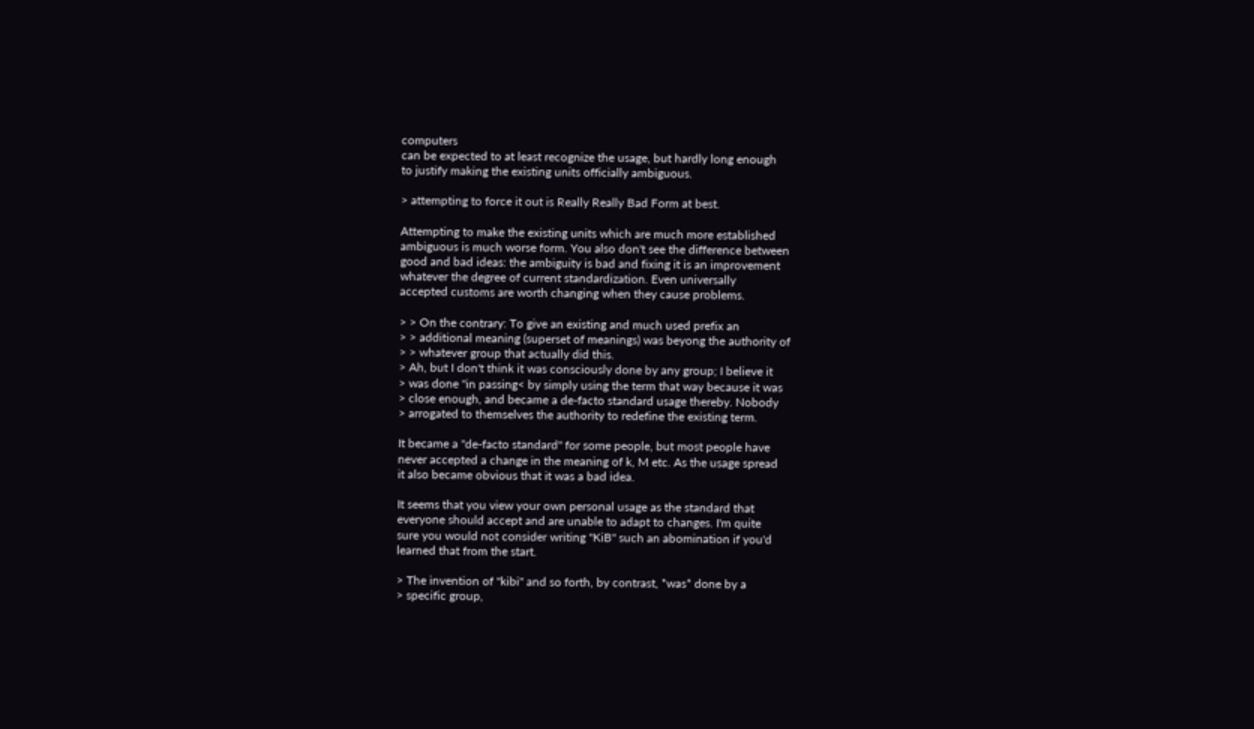computers
can be expected to at least recognize the usage, but hardly long enough
to justify making the existing units officially ambiguous.

> attempting to force it out is Really Really Bad Form at best.

Attempting to make the existing units which are much more established
ambiguous is much worse form. You also don't see the difference between
good and bad ideas: the ambiguity is bad and fixing it is an improvement
whatever the degree of current standardization. Even universally
accepted customs are worth changing when they cause problems.

> > On the contrary: To give an existing and much used prefix an
> > additional meaning (superset of meanings) was beyong the authority of
> > whatever group that actually did this.
> Ah, but I don't think it was consciously done by any group; I believe it
> was done "in passing< by simply using the term that way because it was
> close enough, and became a de-facto standard usage thereby. Nobody
> arrogated to themselves the authority to redefine the existing term.

It became a "de-facto standard" for some people, but most people have
never accepted a change in the meaning of k, M etc. As the usage spread
it also became obvious that it was a bad idea.

It seems that you view your own personal usage as the standard that
everyone should accept and are unable to adapt to changes. I'm quite
sure you would not consider writing "KiB" such an abomination if you'd
learned that from the start.

> The invention of "kibi" and so forth, by contrast, *was* done by a
> specific group,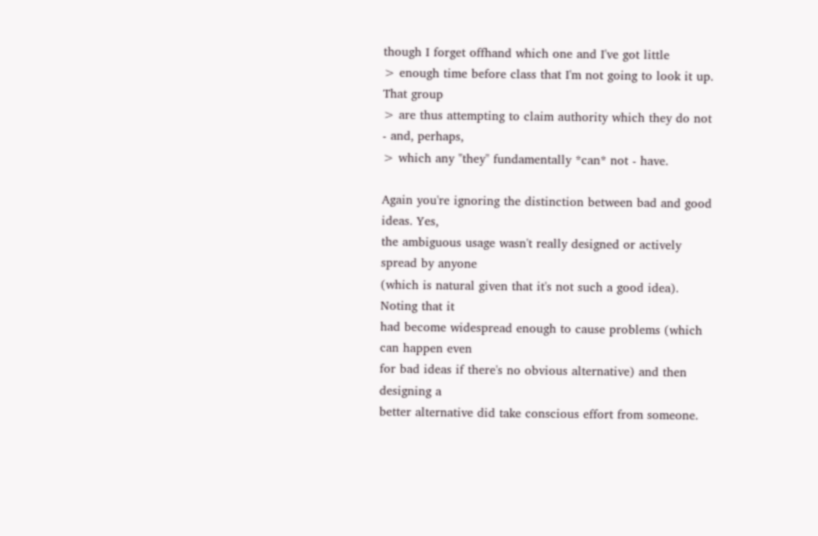though I forget offhand which one and I've got little
> enough time before class that I'm not going to look it up. That group
> are thus attempting to claim authority which they do not - and, perhaps,
> which any "they" fundamentally *can* not - have.

Again you're ignoring the distinction between bad and good ideas. Yes,
the ambiguous usage wasn't really designed or actively spread by anyone
(which is natural given that it's not such a good idea). Noting that it
had become widespread enough to cause problems (which can happen even
for bad ideas if there's no obvious alternative) and then designing a
better alternative did take conscious effort from someone.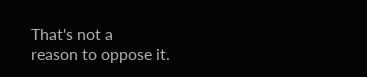That's not a
reason to oppose it.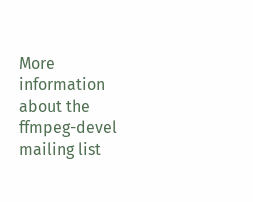More information about the ffmpeg-devel mailing list